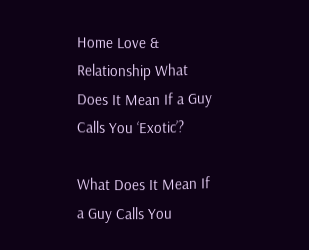Home Love & Relationship What Does It Mean If a Guy Calls You ‘Exotic’?

What Does It Mean If a Guy Calls You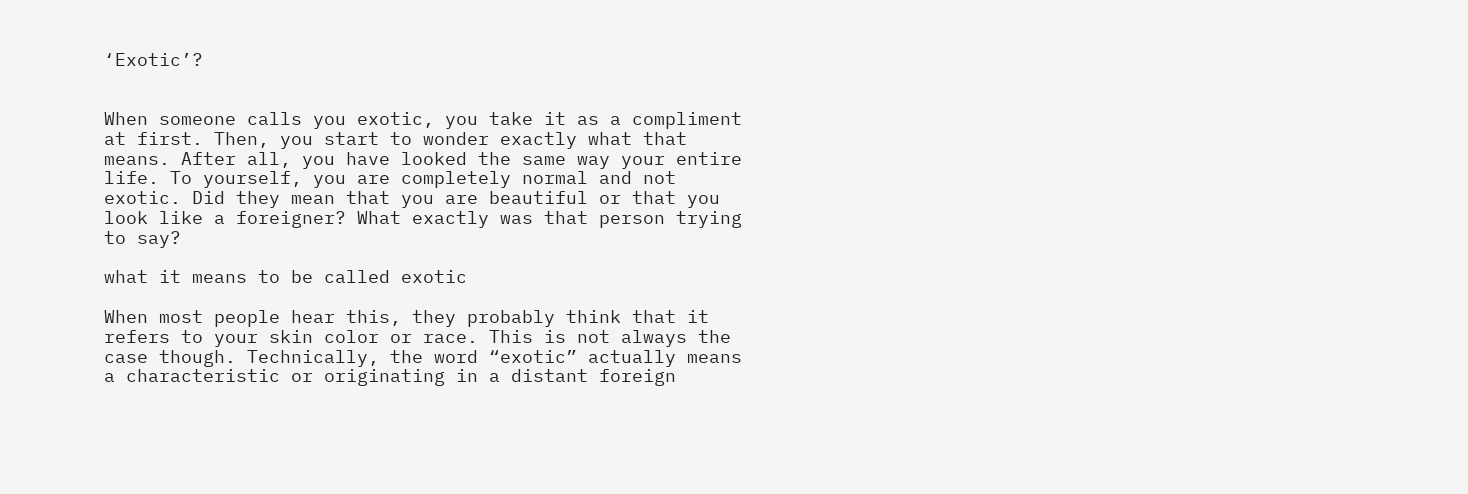‘Exotic’?


When someone calls you exotic, you take it as a compliment at first. Then, you start to wonder exactly what that means. After all, you have looked the same way your entire life. To yourself, you are completely normal and not exotic. Did they mean that you are beautiful or that you look like a foreigner? What exactly was that person trying to say?

what it means to be called exotic

When most people hear this, they probably think that it refers to your skin color or race. This is not always the case though. Technically, the word “exotic” actually means a characteristic or originating in a distant foreign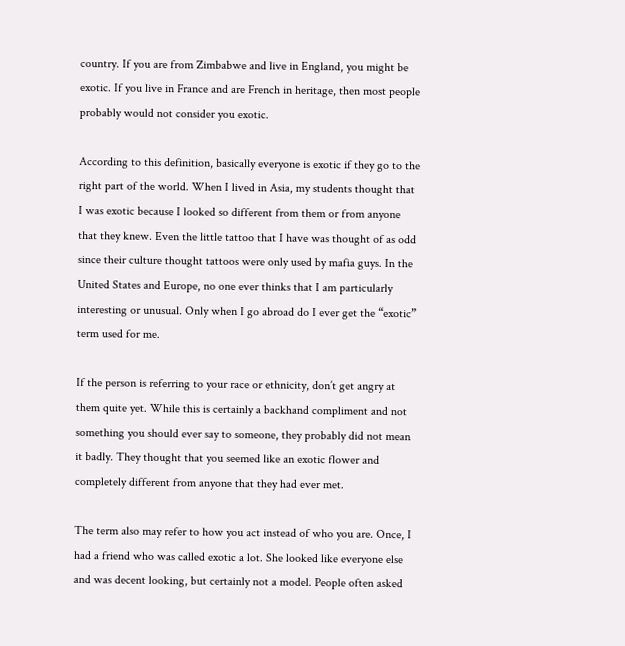country. If you are from Zimbabwe and live in England, you might be exotic. If you live in France and are French in heritage, then most people probably would not consider you exotic.

According to this definition, basically everyone is exotic if they go to the right part of the world. When I lived in Asia, my students thought that I was exotic because I looked so different from them or from anyone that they knew. Even the little tattoo that I have was thought of as odd since their culture thought tattoos were only used by mafia guys. In the United States and Europe, no one ever thinks that I am particularly interesting or unusual. Only when I go abroad do I ever get the “exotic” term used for me.

If the person is referring to your race or ethnicity, don’t get angry at them quite yet. While this is certainly a backhand compliment and not something you should ever say to someone, they probably did not mean it badly. They thought that you seemed like an exotic flower and completely different from anyone that they had ever met.

The term also may refer to how you act instead of who you are. Once, I had a friend who was called exotic a lot. She looked like everyone else and was decent looking, but certainly not a model. People often asked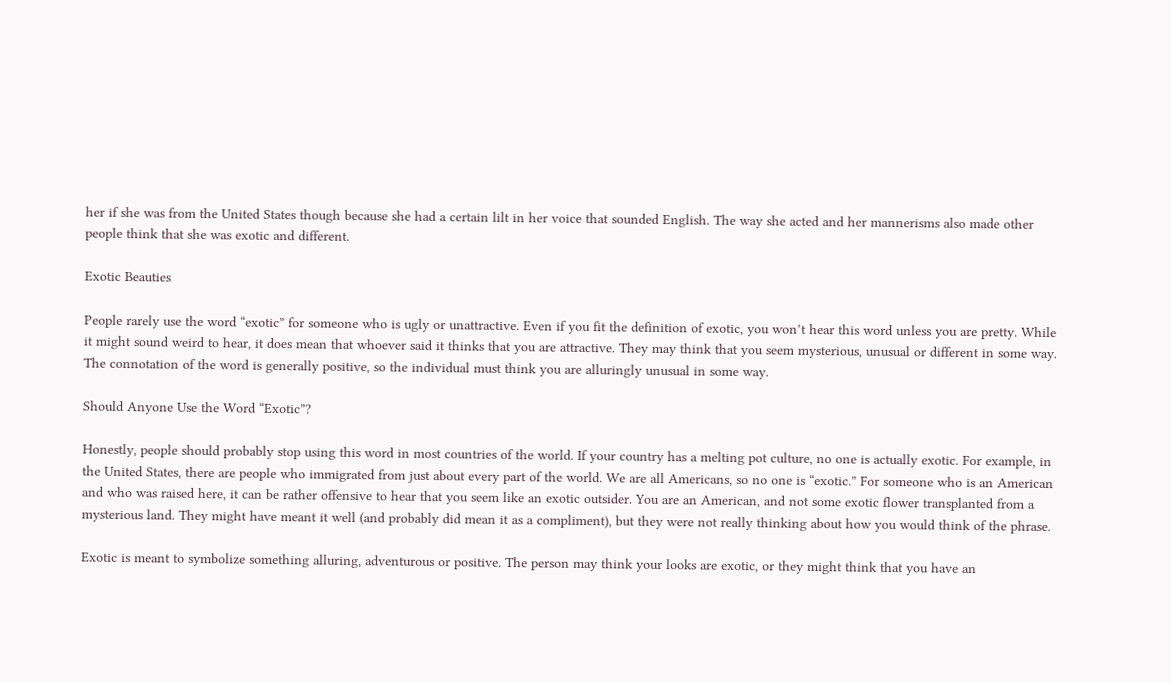her if she was from the United States though because she had a certain lilt in her voice that sounded English. The way she acted and her mannerisms also made other people think that she was exotic and different.

Exotic Beauties

People rarely use the word “exotic” for someone who is ugly or unattractive. Even if you fit the definition of exotic, you won’t hear this word unless you are pretty. While it might sound weird to hear, it does mean that whoever said it thinks that you are attractive. They may think that you seem mysterious, unusual or different in some way. The connotation of the word is generally positive, so the individual must think you are alluringly unusual in some way.

Should Anyone Use the Word “Exotic”?

Honestly, people should probably stop using this word in most countries of the world. If your country has a melting pot culture, no one is actually exotic. For example, in the United States, there are people who immigrated from just about every part of the world. We are all Americans, so no one is “exotic.” For someone who is an American and who was raised here, it can be rather offensive to hear that you seem like an exotic outsider. You are an American, and not some exotic flower transplanted from a mysterious land. They might have meant it well (and probably did mean it as a compliment), but they were not really thinking about how you would think of the phrase.

Exotic is meant to symbolize something alluring, adventurous or positive. The person may think your looks are exotic, or they might think that you have an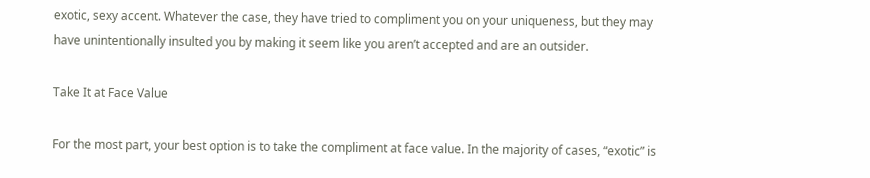exotic, sexy accent. Whatever the case, they have tried to compliment you on your uniqueness, but they may have unintentionally insulted you by making it seem like you aren’t accepted and are an outsider.

Take It at Face Value

For the most part, your best option is to take the compliment at face value. In the majority of cases, “exotic” is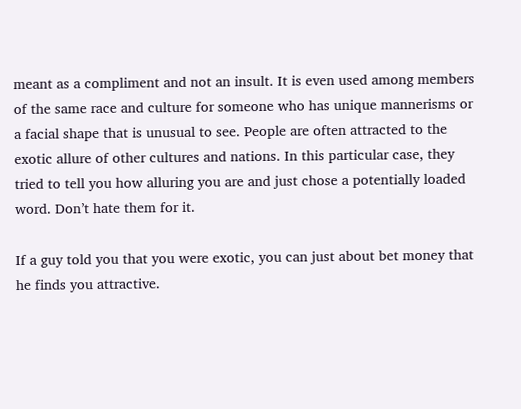meant as a compliment and not an insult. It is even used among members of the same race and culture for someone who has unique mannerisms or a facial shape that is unusual to see. People are often attracted to the exotic allure of other cultures and nations. In this particular case, they tried to tell you how alluring you are and just chose a potentially loaded word. Don’t hate them for it.

If a guy told you that you were exotic, you can just about bet money that he finds you attractive.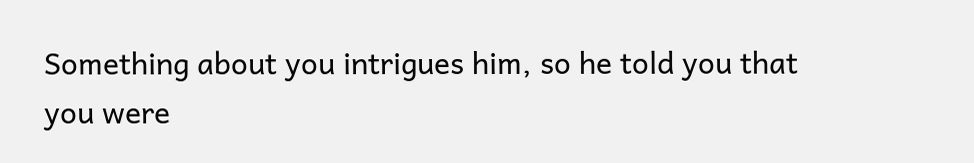Something about you intrigues him, so he told you that you were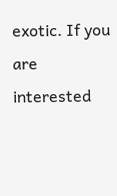exotic. If you are interested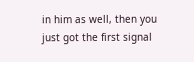in him as well, then you just got the first signal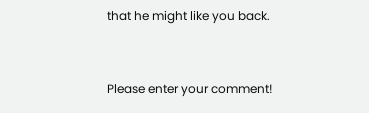that he might like you back.


Please enter your comment!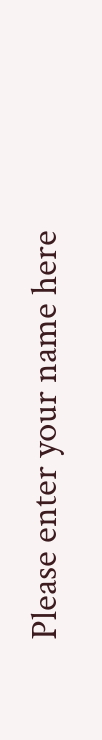Please enter your name here